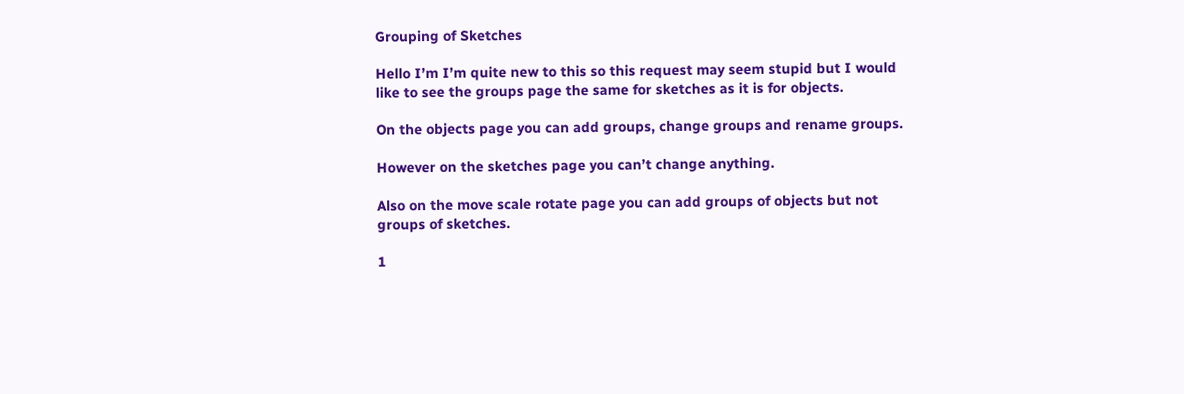Grouping of Sketches

Hello I’m I’m quite new to this so this request may seem stupid but I would like to see the groups page the same for sketches as it is for objects.

On the objects page you can add groups, change groups and rename groups.

However on the sketches page you can’t change anything.

Also on the move scale rotate page you can add groups of objects but not groups of sketches.

1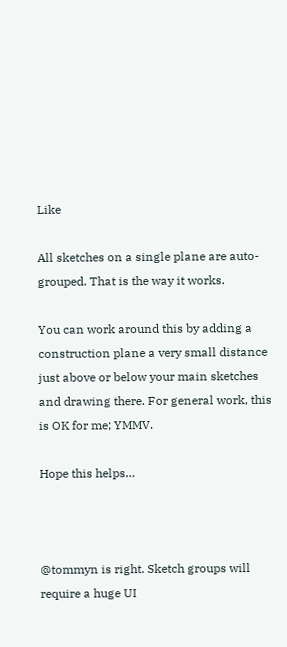Like

All sketches on a single plane are auto-grouped. That is the way it works.

You can work around this by adding a construction plane a very small distance just above or below your main sketches and drawing there. For general work, this is OK for me; YMMV.

Hope this helps…



@tommyn is right. Sketch groups will require a huge UI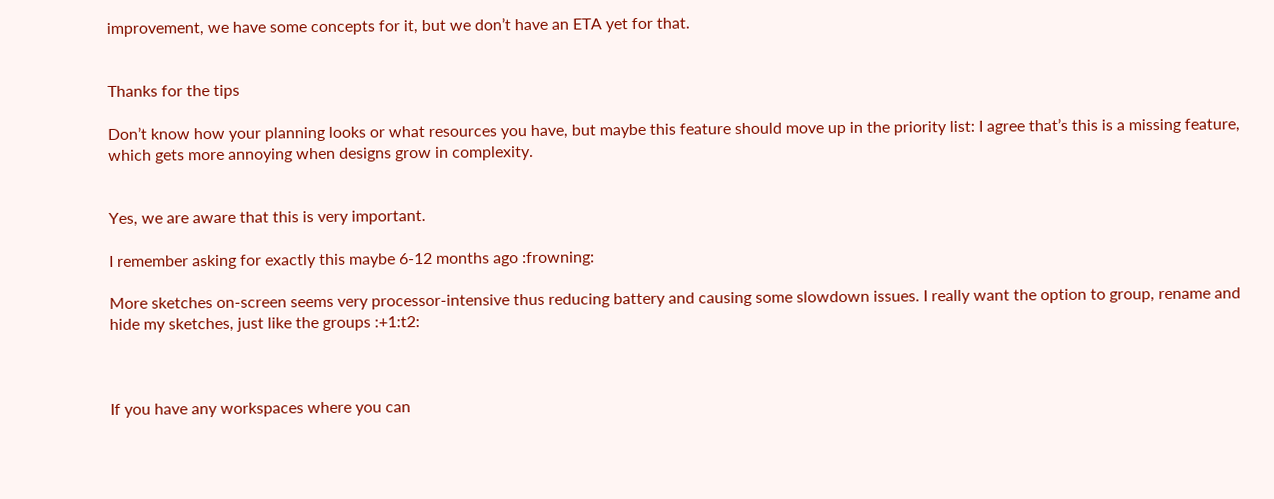improvement, we have some concepts for it, but we don’t have an ETA yet for that.


Thanks for the tips

Don’t know how your planning looks or what resources you have, but maybe this feature should move up in the priority list: I agree that’s this is a missing feature, which gets more annoying when designs grow in complexity.


Yes, we are aware that this is very important.

I remember asking for exactly this maybe 6-12 months ago :frowning:

More sketches on-screen seems very processor-intensive thus reducing battery and causing some slowdown issues. I really want the option to group, rename and hide my sketches, just like the groups :+1:t2:



If you have any workspaces where you can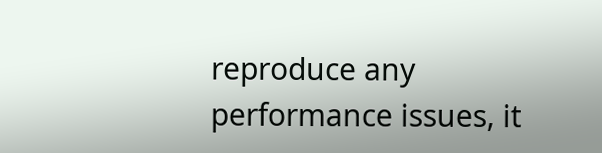reproduce any performance issues, it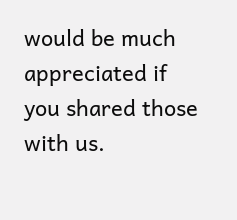would be much appreciated if you shared those with us.